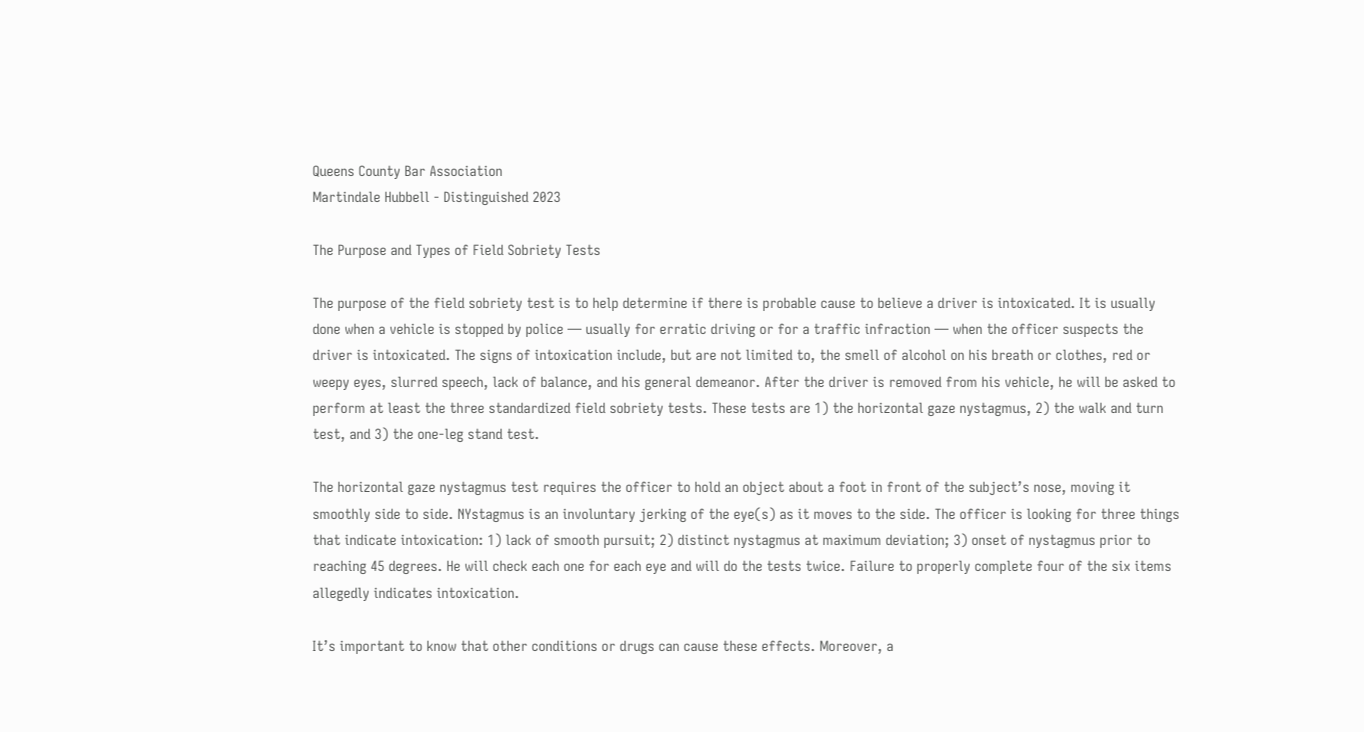Queens County Bar Association
Martindale Hubbell - Distinguished 2023

The Purpose and Types of Field Sobriety Tests

The purpose of the field sobriety test is to help determine if there is probable cause to believe a driver is intoxicated. It is usually done when a vehicle is stopped by police — usually for erratic driving or for a traffic infraction — when the officer suspects the driver is intoxicated. The signs of intoxication include, but are not limited to, the smell of alcohol on his breath or clothes, red or weepy eyes, slurred speech, lack of balance, and his general demeanor. After the driver is removed from his vehicle, he will be asked to perform at least the three standardized field sobriety tests. These tests are 1) the horizontal gaze nystagmus, 2) the walk and turn test, and 3) the one-leg stand test.

The horizontal gaze nystagmus test requires the officer to hold an object about a foot in front of the subject’s nose, moving it smoothly side to side. NYstagmus is an involuntary jerking of the eye(s) as it moves to the side. The officer is looking for three things that indicate intoxication: 1) lack of smooth pursuit; 2) distinct nystagmus at maximum deviation; 3) onset of nystagmus prior to reaching 45 degrees. He will check each one for each eye and will do the tests twice. Failure to properly complete four of the six items allegedly indicates intoxication.

It’s important to know that other conditions or drugs can cause these effects. Moreover, a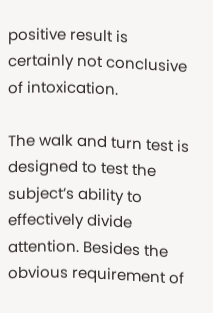positive result is certainly not conclusive of intoxication.

The walk and turn test is designed to test the subject’s ability to effectively divide attention. Besides the obvious requirement of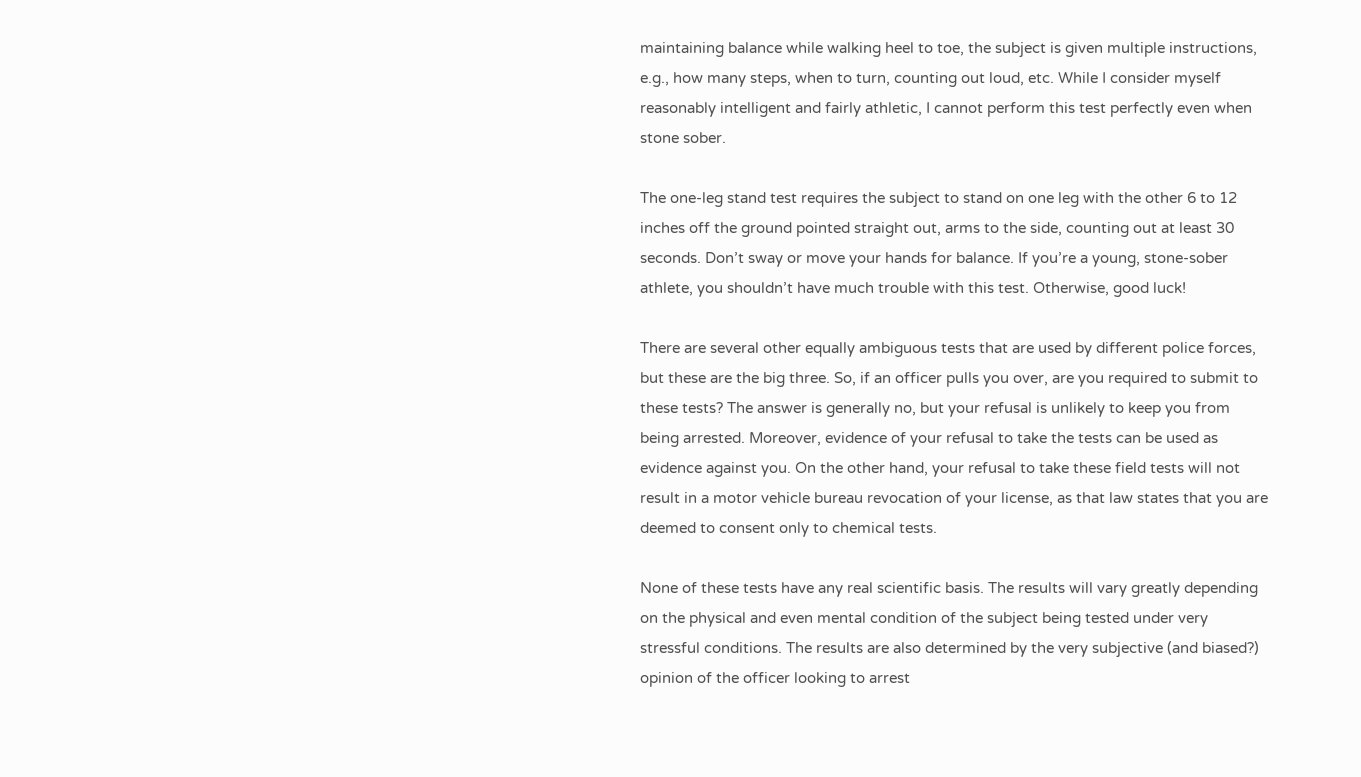maintaining balance while walking heel to toe, the subject is given multiple instructions, e.g., how many steps, when to turn, counting out loud, etc. While I consider myself reasonably intelligent and fairly athletic, I cannot perform this test perfectly even when stone sober.

The one-leg stand test requires the subject to stand on one leg with the other 6 to 12 inches off the ground pointed straight out, arms to the side, counting out at least 30 seconds. Don’t sway or move your hands for balance. If you’re a young, stone-sober athlete, you shouldn’t have much trouble with this test. Otherwise, good luck!

There are several other equally ambiguous tests that are used by different police forces, but these are the big three. So, if an officer pulls you over, are you required to submit to these tests? The answer is generally no, but your refusal is unlikely to keep you from being arrested. Moreover, evidence of your refusal to take the tests can be used as evidence against you. On the other hand, your refusal to take these field tests will not result in a motor vehicle bureau revocation of your license, as that law states that you are deemed to consent only to chemical tests.

None of these tests have any real scientific basis. The results will vary greatly depending on the physical and even mental condition of the subject being tested under very stressful conditions. The results are also determined by the very subjective (and biased?) opinion of the officer looking to arrest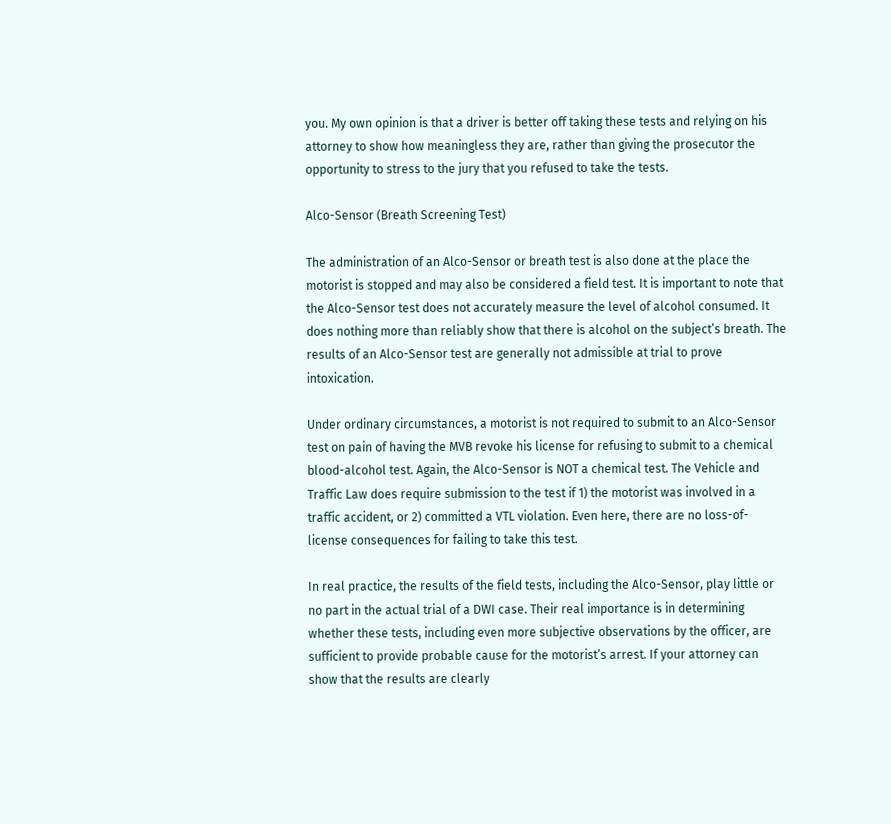you. My own opinion is that a driver is better off taking these tests and relying on his attorney to show how meaningless they are, rather than giving the prosecutor the opportunity to stress to the jury that you refused to take the tests.

Alco-Sensor (Breath Screening Test)

The administration of an Alco-Sensor or breath test is also done at the place the motorist is stopped and may also be considered a field test. It is important to note that the Alco-Sensor test does not accurately measure the level of alcohol consumed. It does nothing more than reliably show that there is alcohol on the subject’s breath. The results of an Alco-Sensor test are generally not admissible at trial to prove intoxication.

Under ordinary circumstances, a motorist is not required to submit to an Alco-Sensor test on pain of having the MVB revoke his license for refusing to submit to a chemical blood-alcohol test. Again, the Alco-Sensor is NOT a chemical test. The Vehicle and Traffic Law does require submission to the test if 1) the motorist was involved in a traffic accident, or 2) committed a VTL violation. Even here, there are no loss-of-license consequences for failing to take this test.

In real practice, the results of the field tests, including the Alco-Sensor, play little or no part in the actual trial of a DWI case. Their real importance is in determining whether these tests, including even more subjective observations by the officer, are sufficient to provide probable cause for the motorist’s arrest. If your attorney can show that the results are clearly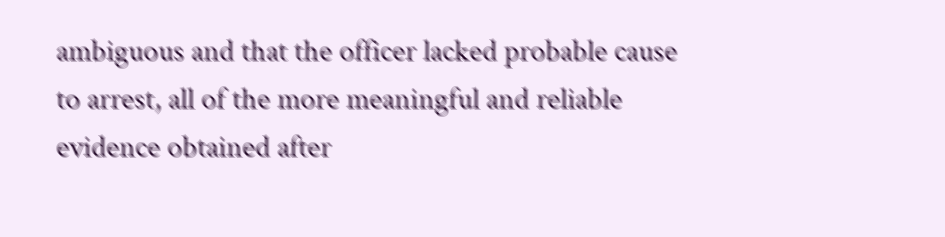ambiguous and that the officer lacked probable cause to arrest, all of the more meaningful and reliable evidence obtained after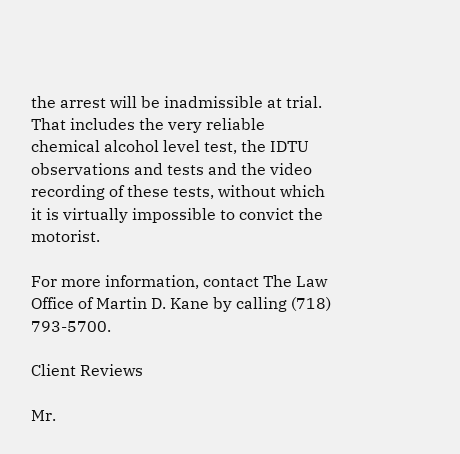the arrest will be inadmissible at trial. That includes the very reliable chemical alcohol level test, the IDTU observations and tests and the video recording of these tests, without which it is virtually impossible to convict the motorist.

For more information, contact The Law Office of Martin D. Kane by calling (718) 793-5700.

Client Reviews

Mr.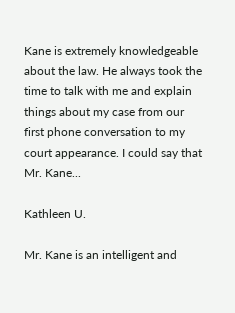Kane is extremely knowledgeable about the law. He always took the time to talk with me and explain things about my case from our first phone conversation to my court appearance. I could say that Mr. Kane...

Kathleen U.

Mr. Kane is an intelligent and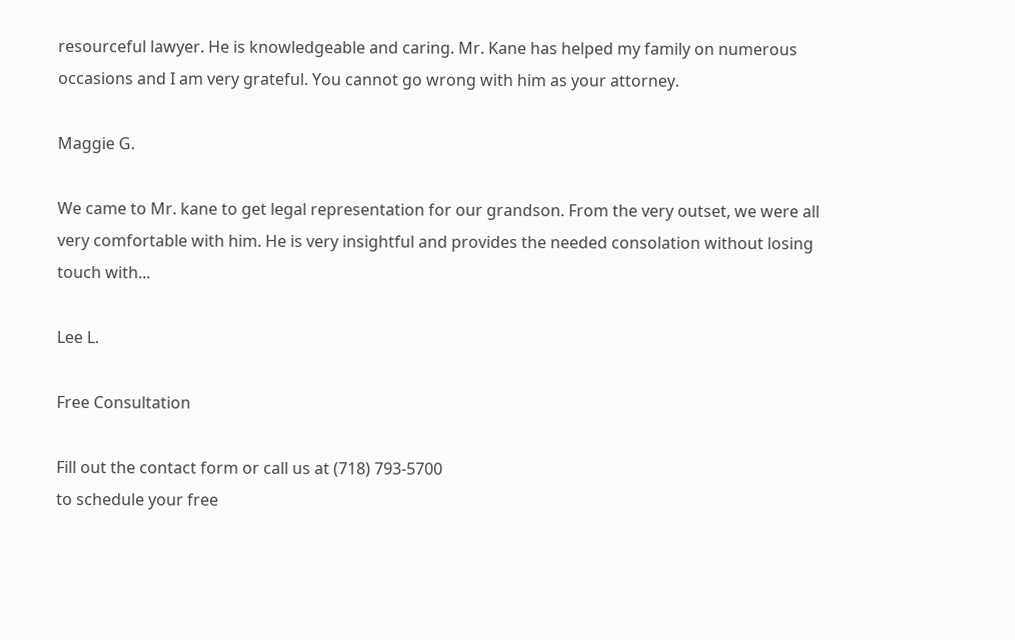resourceful lawyer. He is knowledgeable and caring. Mr. Kane has helped my family on numerous occasions and I am very grateful. You cannot go wrong with him as your attorney.

Maggie G.

We came to Mr. kane to get legal representation for our grandson. From the very outset, we were all very comfortable with him. He is very insightful and provides the needed consolation without losing touch with...

Lee L.

Free Consultation

Fill out the contact form or call us at (718) 793-5700
to schedule your free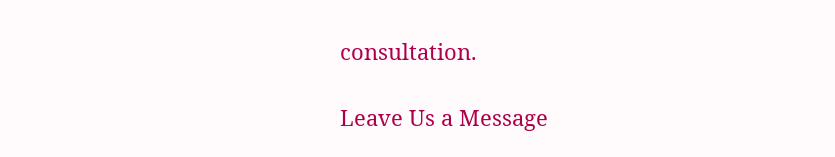consultation.

Leave Us a Message